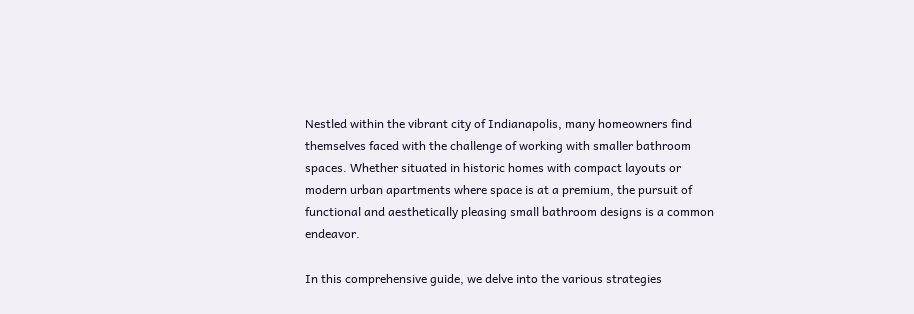Nestled within the vibrant city of Indianapolis, many homeowners find themselves faced with the challenge of working with smaller bathroom spaces. Whether situated in historic homes with compact layouts or modern urban apartments where space is at a premium, the pursuit of functional and aesthetically pleasing small bathroom designs is a common endeavor.

In this comprehensive guide, we delve into the various strategies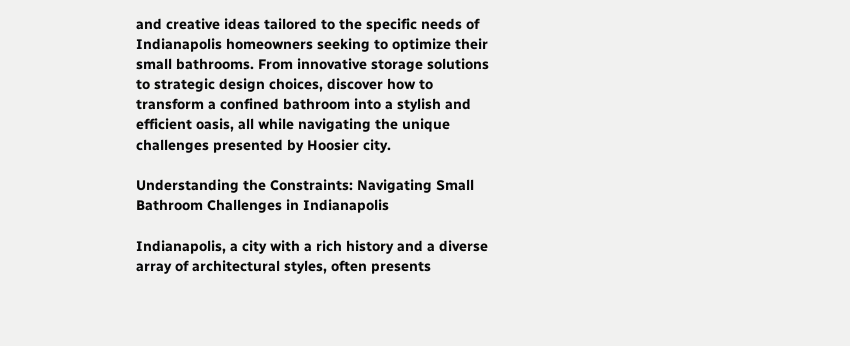and creative ideas tailored to the specific needs of Indianapolis homeowners seeking to optimize their small bathrooms. From innovative storage solutions to strategic design choices, discover how to transform a confined bathroom into a stylish and efficient oasis, all while navigating the unique challenges presented by Hoosier city.

Understanding the Constraints: Navigating Small Bathroom Challenges in Indianapolis

Indianapolis, a city with a rich history and a diverse array of architectural styles, often presents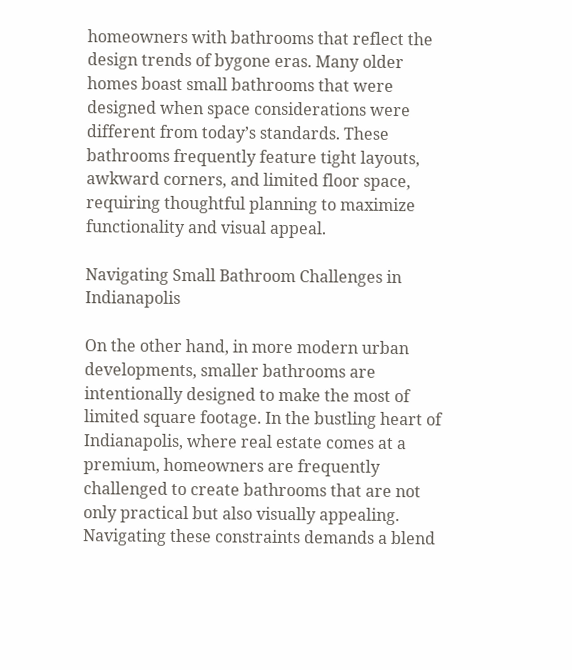homeowners with bathrooms that reflect the design trends of bygone eras. Many older homes boast small bathrooms that were designed when space considerations were different from today’s standards. These bathrooms frequently feature tight layouts, awkward corners, and limited floor space, requiring thoughtful planning to maximize functionality and visual appeal.

Navigating Small Bathroom Challenges in Indianapolis

On the other hand, in more modern urban developments, smaller bathrooms are intentionally designed to make the most of limited square footage. In the bustling heart of Indianapolis, where real estate comes at a premium, homeowners are frequently challenged to create bathrooms that are not only practical but also visually appealing. Navigating these constraints demands a blend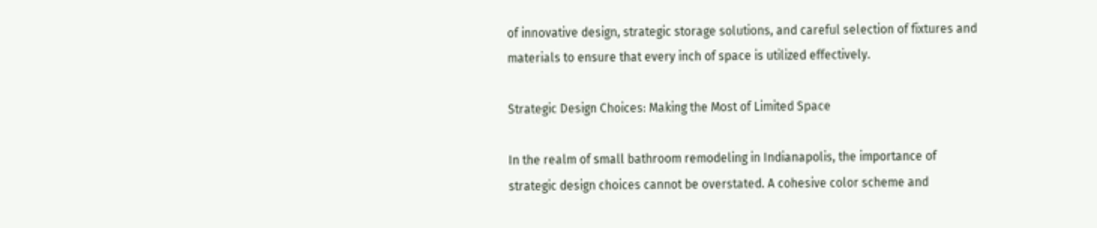of innovative design, strategic storage solutions, and careful selection of fixtures and materials to ensure that every inch of space is utilized effectively.

Strategic Design Choices: Making the Most of Limited Space

In the realm of small bathroom remodeling in Indianapolis, the importance of strategic design choices cannot be overstated. A cohesive color scheme and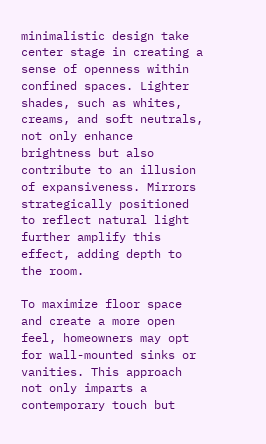minimalistic design take center stage in creating a sense of openness within confined spaces. Lighter shades, such as whites, creams, and soft neutrals, not only enhance brightness but also contribute to an illusion of expansiveness. Mirrors strategically positioned to reflect natural light further amplify this effect, adding depth to the room.

To maximize floor space and create a more open feel, homeowners may opt for wall-mounted sinks or vanities. This approach not only imparts a contemporary touch but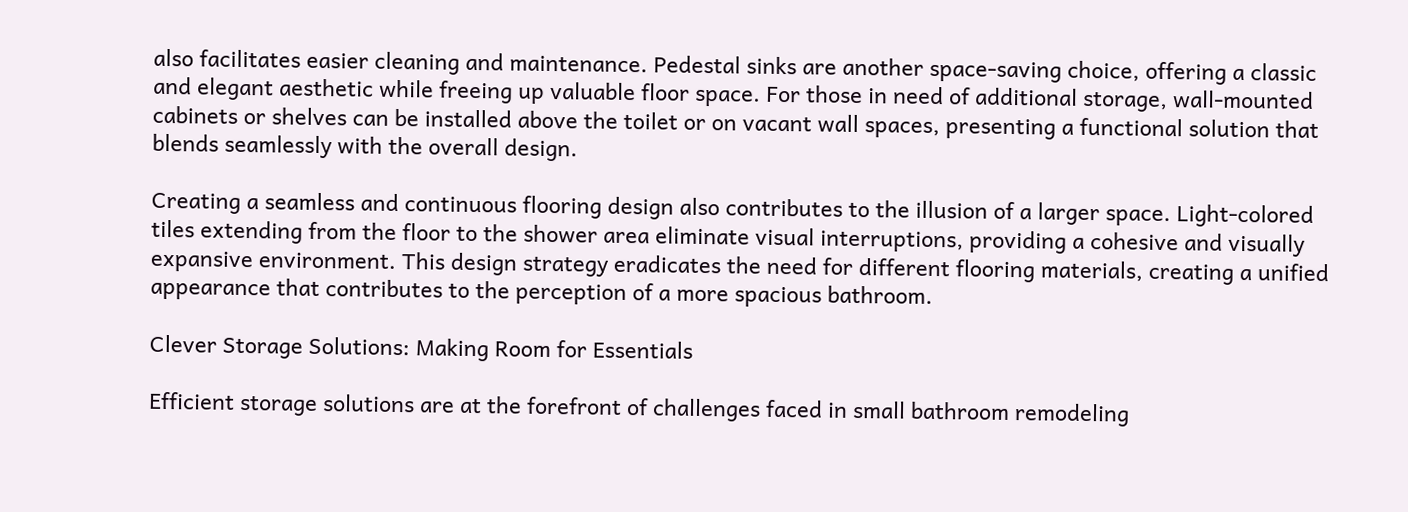also facilitates easier cleaning and maintenance. Pedestal sinks are another space-saving choice, offering a classic and elegant aesthetic while freeing up valuable floor space. For those in need of additional storage, wall-mounted cabinets or shelves can be installed above the toilet or on vacant wall spaces, presenting a functional solution that blends seamlessly with the overall design.

Creating a seamless and continuous flooring design also contributes to the illusion of a larger space. Light-colored tiles extending from the floor to the shower area eliminate visual interruptions, providing a cohesive and visually expansive environment. This design strategy eradicates the need for different flooring materials, creating a unified appearance that contributes to the perception of a more spacious bathroom.

Clever Storage Solutions: Making Room for Essentials

Efficient storage solutions are at the forefront of challenges faced in small bathroom remodeling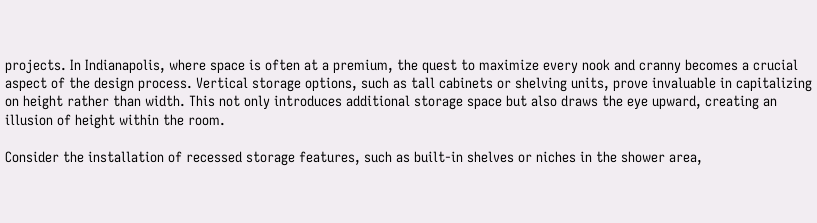projects. In Indianapolis, where space is often at a premium, the quest to maximize every nook and cranny becomes a crucial aspect of the design process. Vertical storage options, such as tall cabinets or shelving units, prove invaluable in capitalizing on height rather than width. This not only introduces additional storage space but also draws the eye upward, creating an illusion of height within the room.

Consider the installation of recessed storage features, such as built-in shelves or niches in the shower area,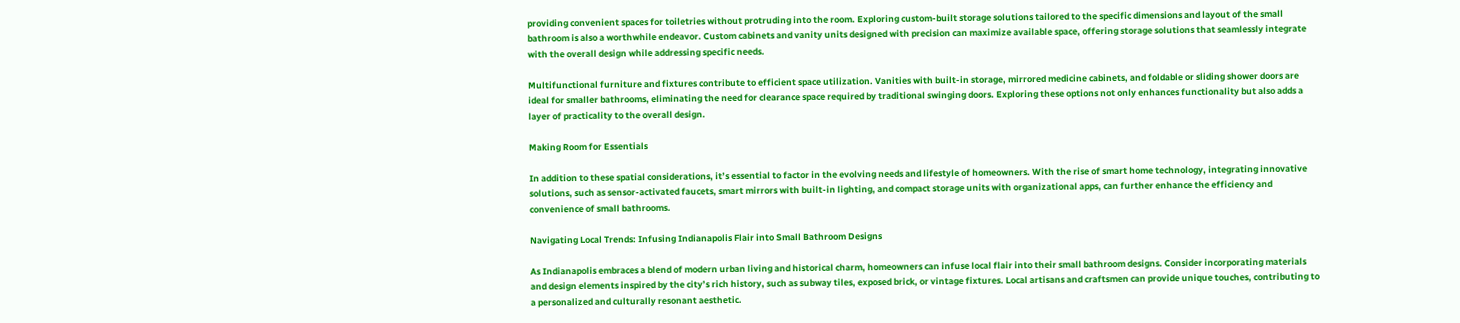providing convenient spaces for toiletries without protruding into the room. Exploring custom-built storage solutions tailored to the specific dimensions and layout of the small bathroom is also a worthwhile endeavor. Custom cabinets and vanity units designed with precision can maximize available space, offering storage solutions that seamlessly integrate with the overall design while addressing specific needs.

Multifunctional furniture and fixtures contribute to efficient space utilization. Vanities with built-in storage, mirrored medicine cabinets, and foldable or sliding shower doors are ideal for smaller bathrooms, eliminating the need for clearance space required by traditional swinging doors. Exploring these options not only enhances functionality but also adds a layer of practicality to the overall design.

Making Room for Essentials

In addition to these spatial considerations, it’s essential to factor in the evolving needs and lifestyle of homeowners. With the rise of smart home technology, integrating innovative solutions, such as sensor-activated faucets, smart mirrors with built-in lighting, and compact storage units with organizational apps, can further enhance the efficiency and convenience of small bathrooms.

Navigating Local Trends: Infusing Indianapolis Flair into Small Bathroom Designs

As Indianapolis embraces a blend of modern urban living and historical charm, homeowners can infuse local flair into their small bathroom designs. Consider incorporating materials and design elements inspired by the city’s rich history, such as subway tiles, exposed brick, or vintage fixtures. Local artisans and craftsmen can provide unique touches, contributing to a personalized and culturally resonant aesthetic.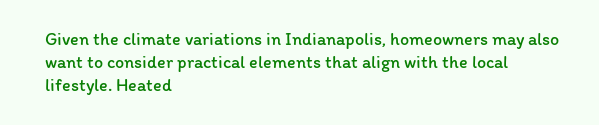Given the climate variations in Indianapolis, homeowners may also want to consider practical elements that align with the local lifestyle. Heated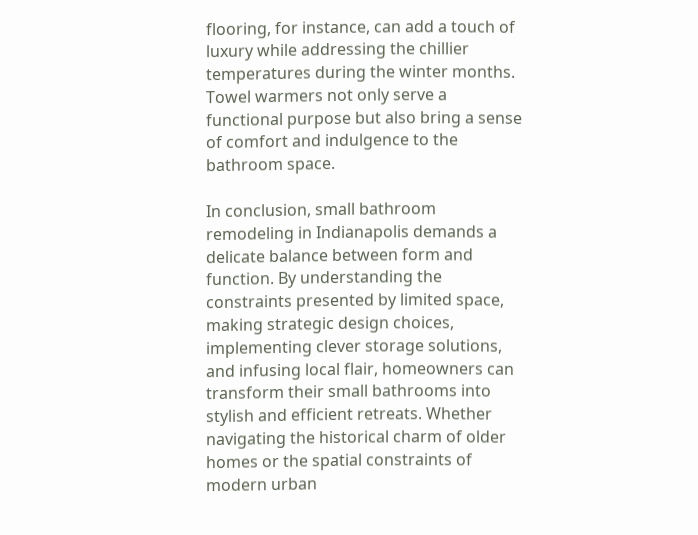flooring, for instance, can add a touch of luxury while addressing the chillier temperatures during the winter months. Towel warmers not only serve a functional purpose but also bring a sense of comfort and indulgence to the bathroom space.

In conclusion, small bathroom remodeling in Indianapolis demands a delicate balance between form and function. By understanding the constraints presented by limited space, making strategic design choices, implementing clever storage solutions, and infusing local flair, homeowners can transform their small bathrooms into stylish and efficient retreats. Whether navigating the historical charm of older homes or the spatial constraints of modern urban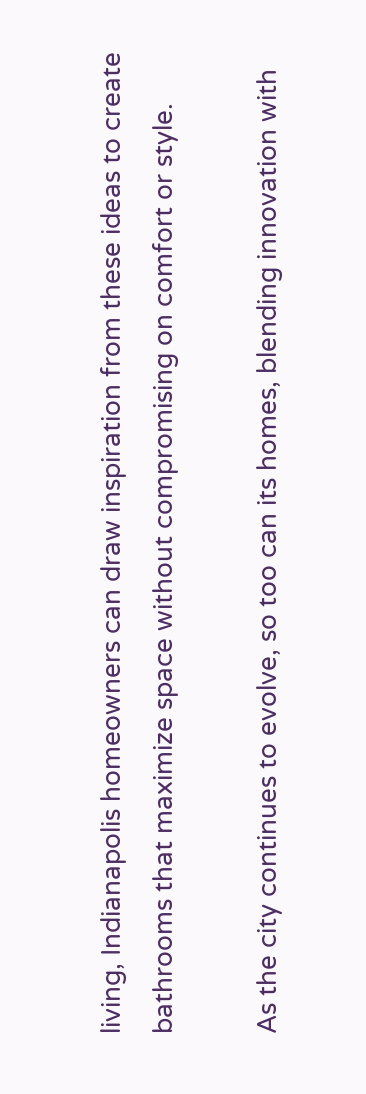living, Indianapolis homeowners can draw inspiration from these ideas to create bathrooms that maximize space without compromising on comfort or style.

As the city continues to evolve, so too can its homes, blending innovation with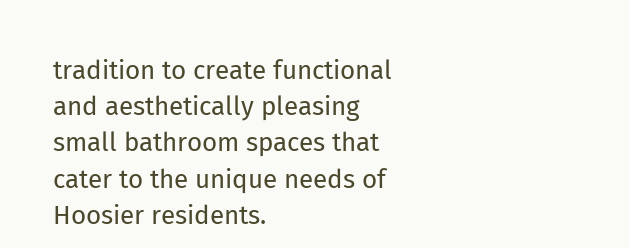tradition to create functional and aesthetically pleasing small bathroom spaces that cater to the unique needs of Hoosier residents.